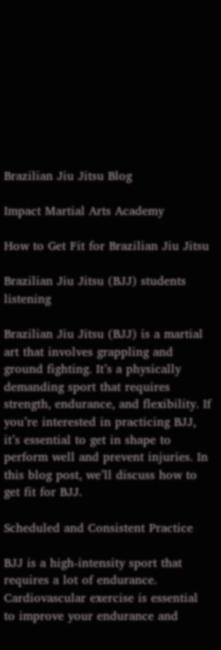Brazilian Jiu Jitsu Blog

Impact Martial Arts Academy

How to Get Fit for Brazilian Jiu Jitsu

Brazilian Jiu Jitsu (BJJ) students listening

Brazilian Jiu Jitsu (BJJ) is a martial art that involves grappling and ground fighting. It’s a physically demanding sport that requires strength, endurance, and flexibility. If you’re interested in practicing BJJ, it’s essential to get in shape to perform well and prevent injuries. In this blog post, we’ll discuss how to get fit for BJJ.

Scheduled and Consistent Practice

BJJ is a high-intensity sport that requires a lot of endurance. Cardiovascular exercise is essential to improve your endurance and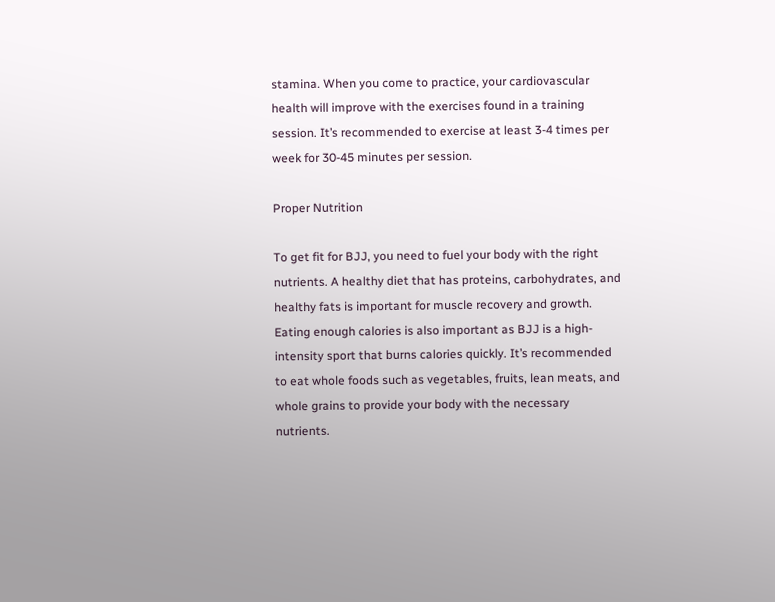stamina. When you come to practice, your cardiovascular health will improve with the exercises found in a training session. It’s recommended to exercise at least 3-4 times per week for 30-45 minutes per session.

Proper Nutrition

To get fit for BJJ, you need to fuel your body with the right nutrients. A healthy diet that has proteins, carbohydrates, and healthy fats is important for muscle recovery and growth. Eating enough calories is also important as BJJ is a high-intensity sport that burns calories quickly. It’s recommended to eat whole foods such as vegetables, fruits, lean meats, and whole grains to provide your body with the necessary nutrients.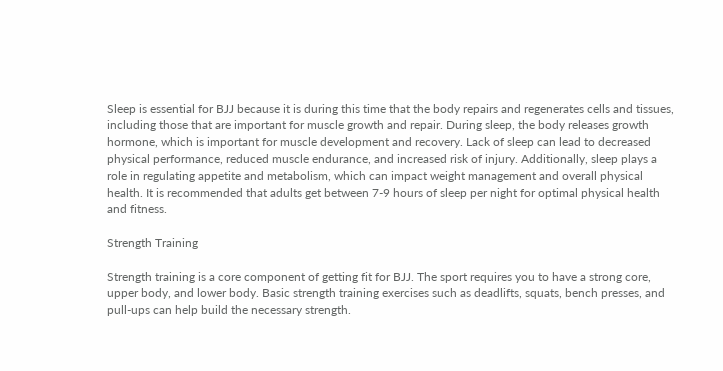Sleep is essential for BJJ because it is during this time that the body repairs and regenerates cells and tissues, including those that are important for muscle growth and repair. During sleep, the body releases growth hormone, which is important for muscle development and recovery. Lack of sleep can lead to decreased physical performance, reduced muscle endurance, and increased risk of injury. Additionally, sleep plays a role in regulating appetite and metabolism, which can impact weight management and overall physical health. It is recommended that adults get between 7-9 hours of sleep per night for optimal physical health and fitness.

Strength Training

Strength training is a core component of getting fit for BJJ. The sport requires you to have a strong core, upper body, and lower body. Basic strength training exercises such as deadlifts, squats, bench presses, and pull-ups can help build the necessary strength.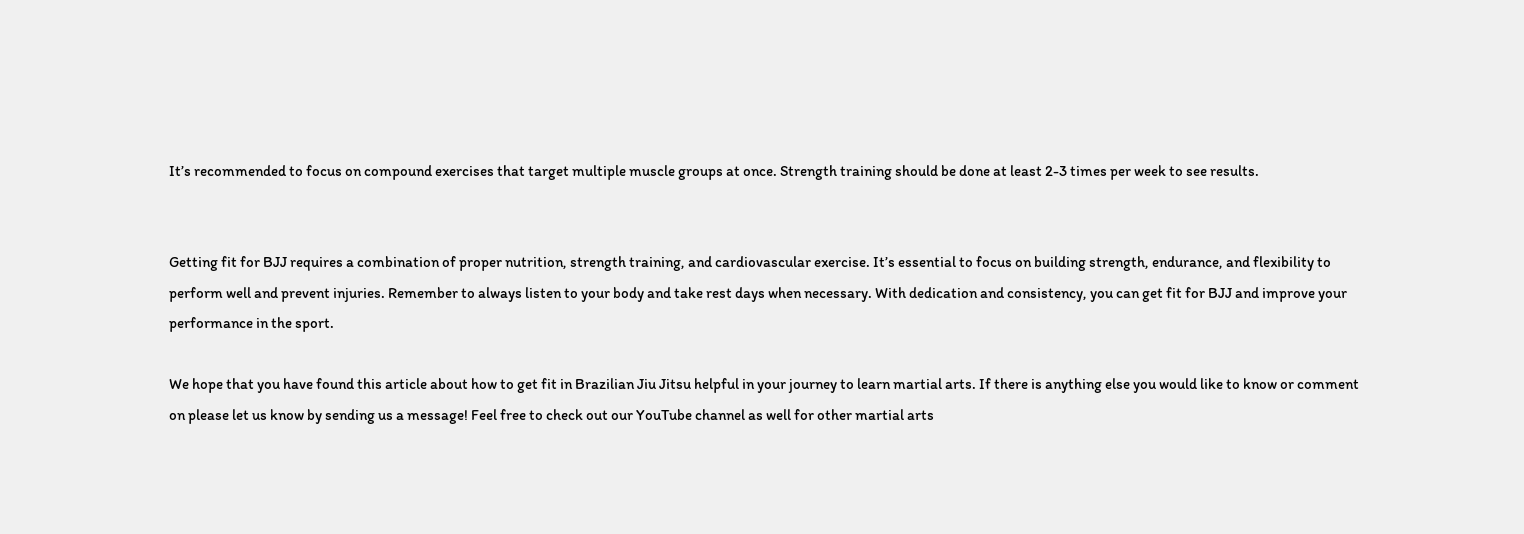It’s recommended to focus on compound exercises that target multiple muscle groups at once. Strength training should be done at least 2-3 times per week to see results.


Getting fit for BJJ requires a combination of proper nutrition, strength training, and cardiovascular exercise. It’s essential to focus on building strength, endurance, and flexibility to perform well and prevent injuries. Remember to always listen to your body and take rest days when necessary. With dedication and consistency, you can get fit for BJJ and improve your performance in the sport.

We hope that you have found this article about how to get fit in Brazilian Jiu Jitsu helpful in your journey to learn martial arts. If there is anything else you would like to know or comment on please let us know by sending us a message! Feel free to check out our YouTube channel as well for other martial arts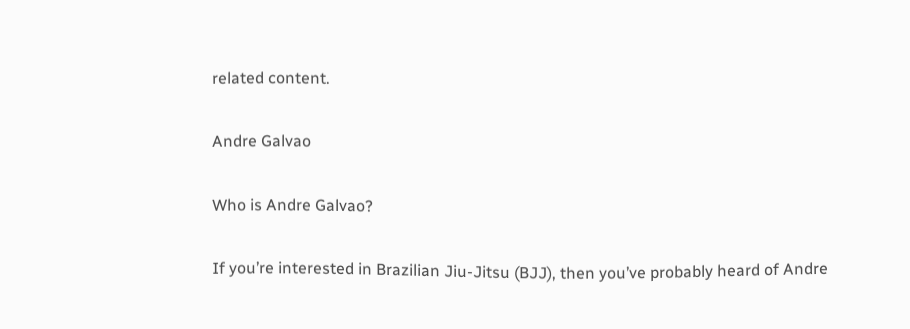related content.

Andre Galvao

Who is Andre Galvao?

If you’re interested in Brazilian Jiu-Jitsu (BJJ), then you’ve probably heard of Andre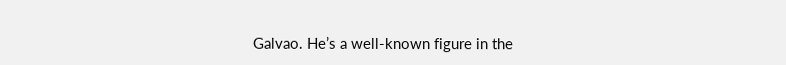Galvao. He’s a well-known figure in the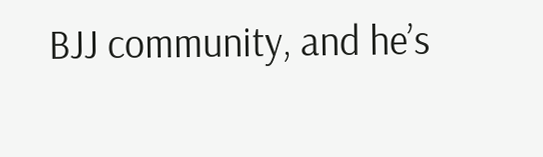BJJ community, and he’s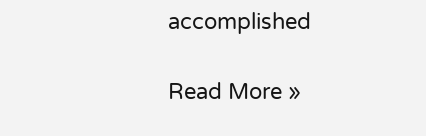accomplished

Read More »